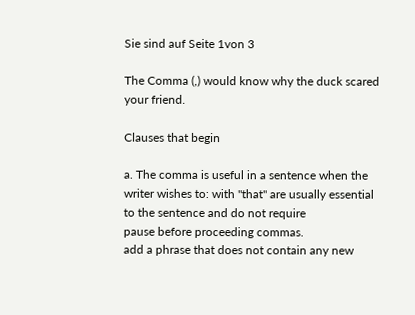Sie sind auf Seite 1von 3

The Comma (,) would know why the duck scared your friend.

Clauses that begin

a. The comma is useful in a sentence when the writer wishes to: with "that" are usually essential to the sentence and do not require
pause before proceeding commas.
add a phrase that does not contain any new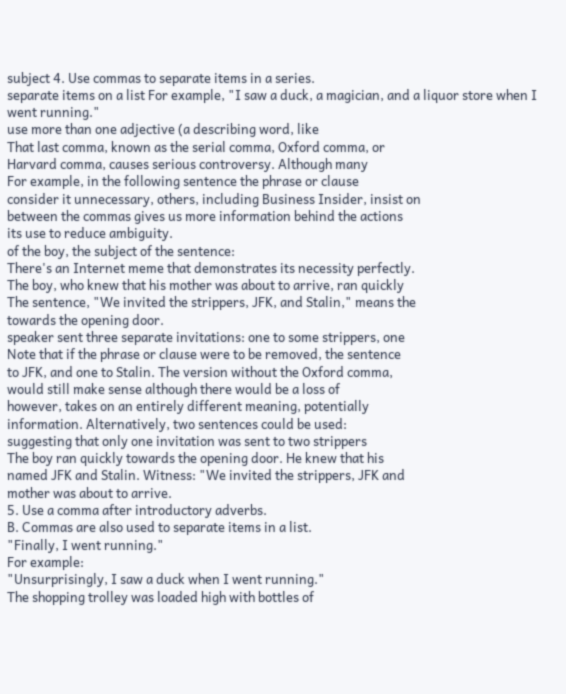subject 4. Use commas to separate items in a series.
separate items on a list For example, "I saw a duck, a magician, and a liquor store when I
went running."
use more than one adjective (a describing word, like
That last comma, known as the serial comma, Oxford comma, or
Harvard comma, causes serious controversy. Although many
For example, in the following sentence the phrase or clause
consider it unnecessary, others, including Business Insider, insist on
between the commas gives us more information behind the actions
its use to reduce ambiguity.
of the boy, the subject of the sentence:
There's an Internet meme that demonstrates its necessity perfectly.
The boy, who knew that his mother was about to arrive, ran quickly
The sentence, "We invited the strippers, JFK, and Stalin," means the
towards the opening door.
speaker sent three separate invitations: one to some strippers, one
Note that if the phrase or clause were to be removed, the sentence
to JFK, and one to Stalin. The version without the Oxford comma,
would still make sense although there would be a loss of
however, takes on an entirely different meaning, potentially
information. Alternatively, two sentences could be used:
suggesting that only one invitation was sent to two strippers
The boy ran quickly towards the opening door. He knew that his
named JFK and Stalin. Witness: "We invited the strippers, JFK and
mother was about to arrive.
5. Use a comma after introductory adverbs.
B. Commas are also used to separate items in a list.
"Finally, I went running."
For example:
"Unsurprisingly, I saw a duck when I went running."
The shopping trolley was loaded high with bottles of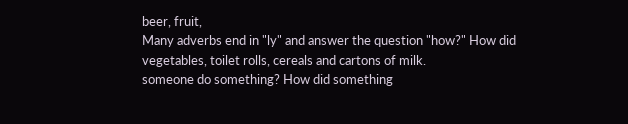beer, fruit,
Many adverbs end in "ly" and answer the question "how?" How did
vegetables, toilet rolls, cereals and cartons of milk.
someone do something? How did something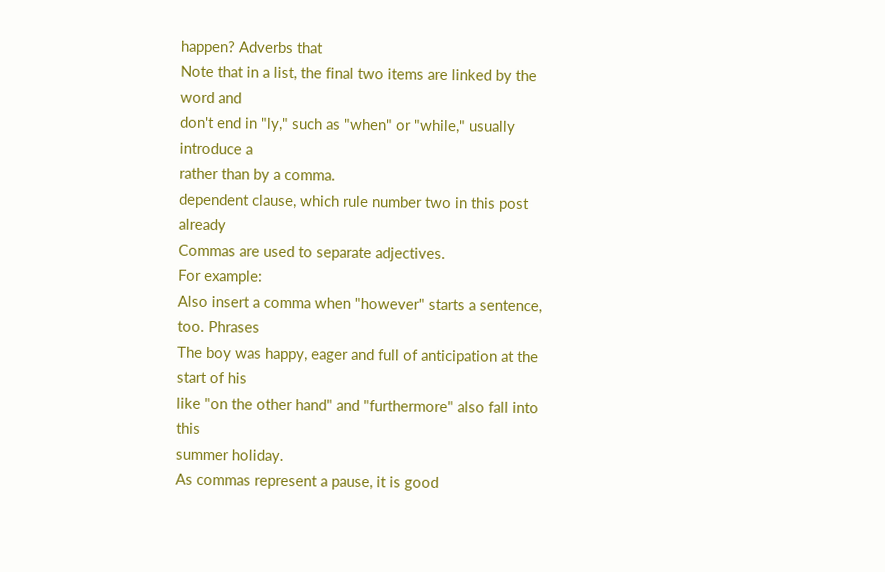happen? Adverbs that
Note that in a list, the final two items are linked by the word and
don't end in "ly," such as "when" or "while," usually introduce a
rather than by a comma.
dependent clause, which rule number two in this post already
Commas are used to separate adjectives.
For example:
Also insert a comma when "however" starts a sentence, too. Phrases
The boy was happy, eager and full of anticipation at the start of his
like "on the other hand" and "furthermore" also fall into this
summer holiday.
As commas represent a pause, it is good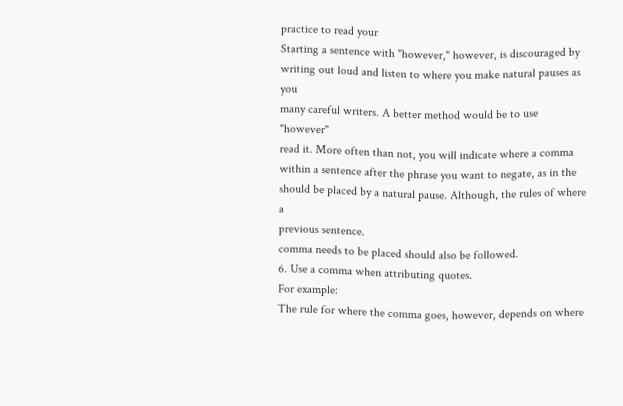practice to read your
Starting a sentence with "however," however, is discouraged by
writing out loud and listen to where you make natural pauses as you
many careful writers. A better method would be to use "however"
read it. More often than not, you will indicate where a comma
within a sentence after the phrase you want to negate, as in the
should be placed by a natural pause. Although, the rules of where a
previous sentence.
comma needs to be placed should also be followed.
6. Use a comma when attributing quotes.
For example:
The rule for where the comma goes, however, depends on where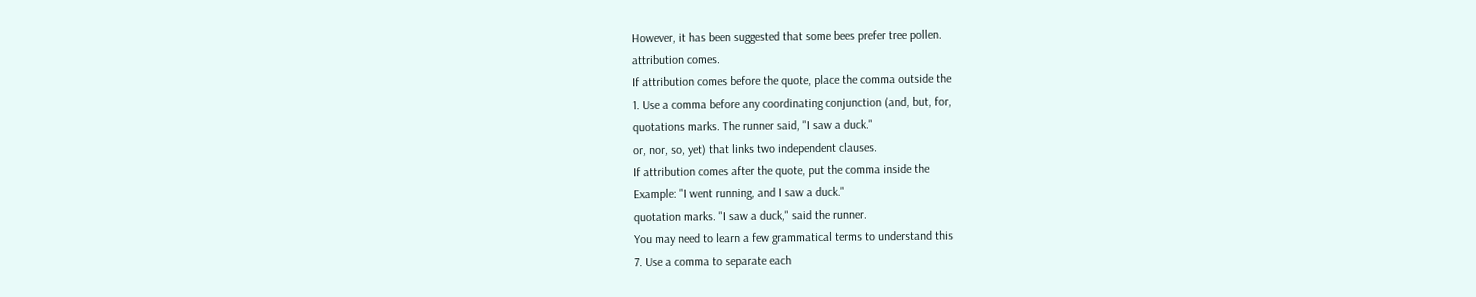However, it has been suggested that some bees prefer tree pollen.
attribution comes.
If attribution comes before the quote, place the comma outside the
1. Use a comma before any coordinating conjunction (and, but, for,
quotations marks. The runner said, "I saw a duck."
or, nor, so, yet) that links two independent clauses.
If attribution comes after the quote, put the comma inside the
Example: "I went running, and I saw a duck."
quotation marks. "I saw a duck," said the runner.
You may need to learn a few grammatical terms to understand this
7. Use a comma to separate each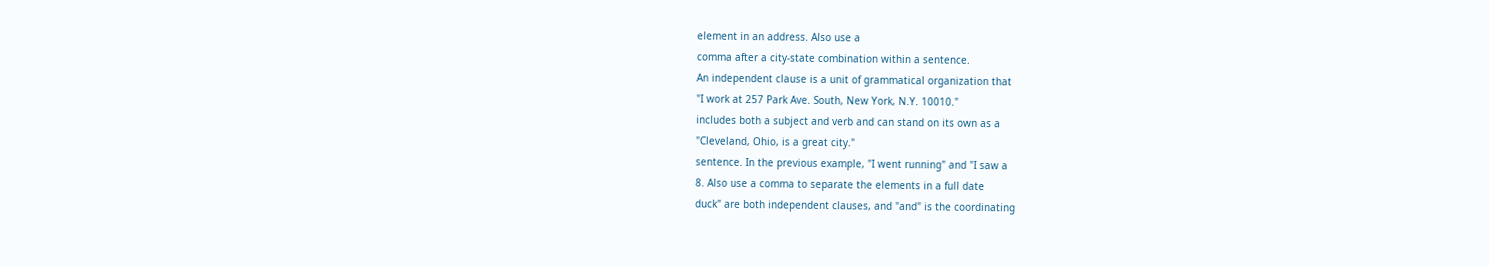element in an address. Also use a
comma after a city-state combination within a sentence.
An independent clause is a unit of grammatical organization that
"I work at 257 Park Ave. South, New York, N.Y. 10010."
includes both a subject and verb and can stand on its own as a
"Cleveland, Ohio, is a great city."
sentence. In the previous example, "I went running" and "I saw a
8. Also use a comma to separate the elements in a full date
duck" are both independent clauses, and "and" is the coordinating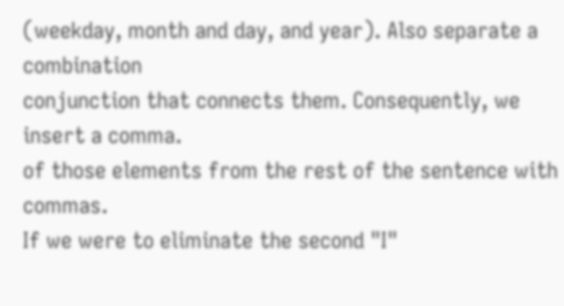(weekday, month and day, and year). Also separate a combination
conjunction that connects them. Consequently, we insert a comma.
of those elements from the rest of the sentence with commas.
If we were to eliminate the second "I"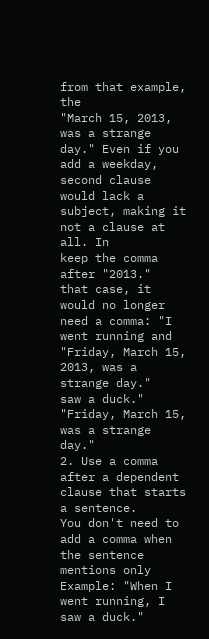from that example, the
"March 15, 2013, was a strange day." Even if you add a weekday,
second clause would lack a subject, making it not a clause at all. In
keep the comma after "2013."
that case, it would no longer need a comma: "I went running and
"Friday, March 15, 2013, was a strange day."
saw a duck."
"Friday, March 15, was a strange day."
2. Use a comma after a dependent clause that starts a sentence.
You don't need to add a comma when the sentence mentions only
Example: "When I went running, I saw a duck."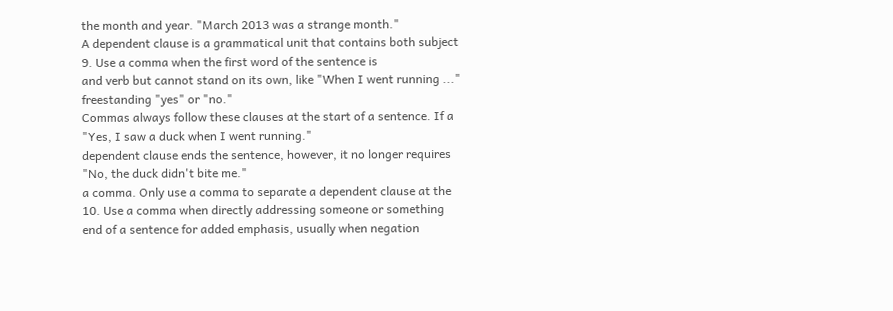the month and year. "March 2013 was a strange month."
A dependent clause is a grammatical unit that contains both subject
9. Use a comma when the first word of the sentence is
and verb but cannot stand on its own, like "When I went running ..."
freestanding "yes" or "no."
Commas always follow these clauses at the start of a sentence. If a
"Yes, I saw a duck when I went running."
dependent clause ends the sentence, however, it no longer requires
"No, the duck didn't bite me."
a comma. Only use a comma to separate a dependent clause at the
10. Use a comma when directly addressing someone or something
end of a sentence for added emphasis, usually when negation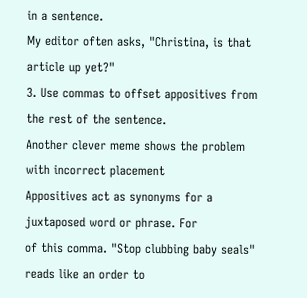in a sentence.
My editor often asks, "Christina, is that article up yet?"
3. Use commas to offset appositives from the rest of the sentence.
Another clever meme shows the problem with incorrect placement
Appositives act as synonyms for a juxtaposed word or phrase. For
of this comma. "Stop clubbing baby seals" reads like an order to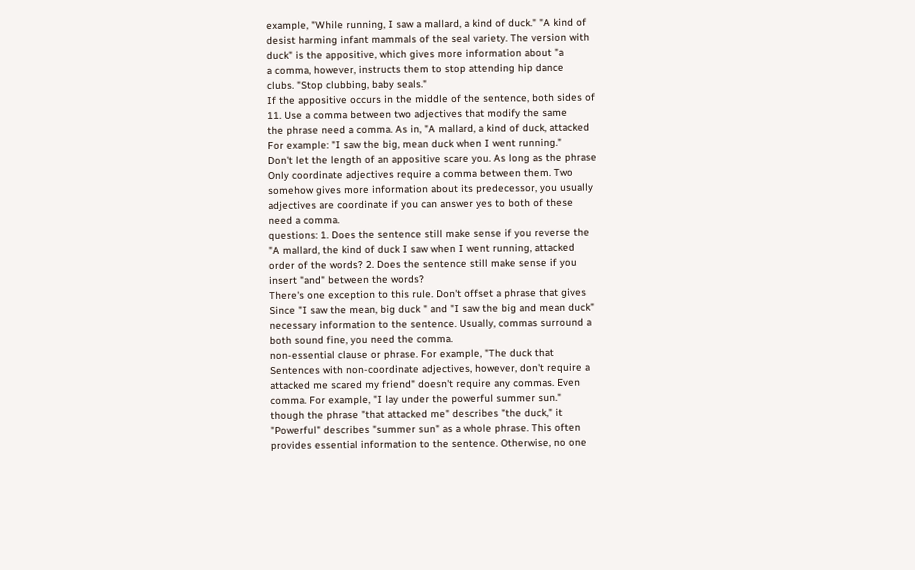example, "While running, I saw a mallard, a kind of duck." "A kind of
desist harming infant mammals of the seal variety. The version with
duck" is the appositive, which gives more information about "a
a comma, however, instructs them to stop attending hip dance
clubs. "Stop clubbing, baby seals."
If the appositive occurs in the middle of the sentence, both sides of
11. Use a comma between two adjectives that modify the same
the phrase need a comma. As in, "A mallard, a kind of duck, attacked
For example: "I saw the big, mean duck when I went running."
Don't let the length of an appositive scare you. As long as the phrase
Only coordinate adjectives require a comma between them. Two
somehow gives more information about its predecessor, you usually
adjectives are coordinate if you can answer yes to both of these
need a comma.
questions: 1. Does the sentence still make sense if you reverse the
"A mallard, the kind of duck I saw when I went running, attacked
order of the words? 2. Does the sentence still make sense if you
insert "and" between the words?
There's one exception to this rule. Don't offset a phrase that gives
Since "I saw the mean, big duck " and "I saw the big and mean duck"
necessary information to the sentence. Usually, commas surround a
both sound fine, you need the comma.
non-essential clause or phrase. For example, "The duck that
Sentences with non-coordinate adjectives, however, don't require a
attacked me scared my friend" doesn't require any commas. Even
comma. For example, "I lay under the powerful summer sun."
though the phrase "that attacked me" describes "the duck," it
"Powerful" describes "summer sun" as a whole phrase. This often
provides essential information to the sentence. Otherwise, no one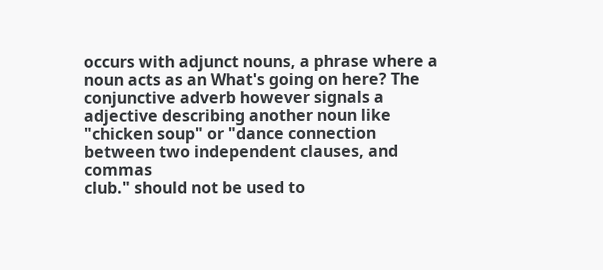occurs with adjunct nouns, a phrase where a noun acts as an What's going on here? The conjunctive adverb however signals a
adjective describing another noun like "chicken soup" or "dance connection between two independent clauses, and commas
club." should not be used to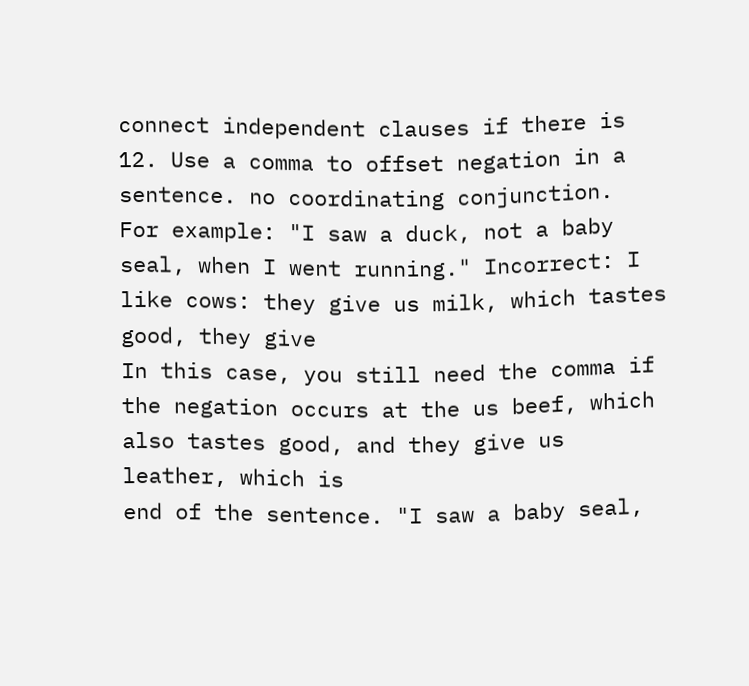connect independent clauses if there is
12. Use a comma to offset negation in a sentence. no coordinating conjunction.
For example: "I saw a duck, not a baby seal, when I went running." Incorrect: I like cows: they give us milk, which tastes good, they give
In this case, you still need the comma if the negation occurs at the us beef, which also tastes good, and they give us leather, which is
end of the sentence. "I saw a baby seal,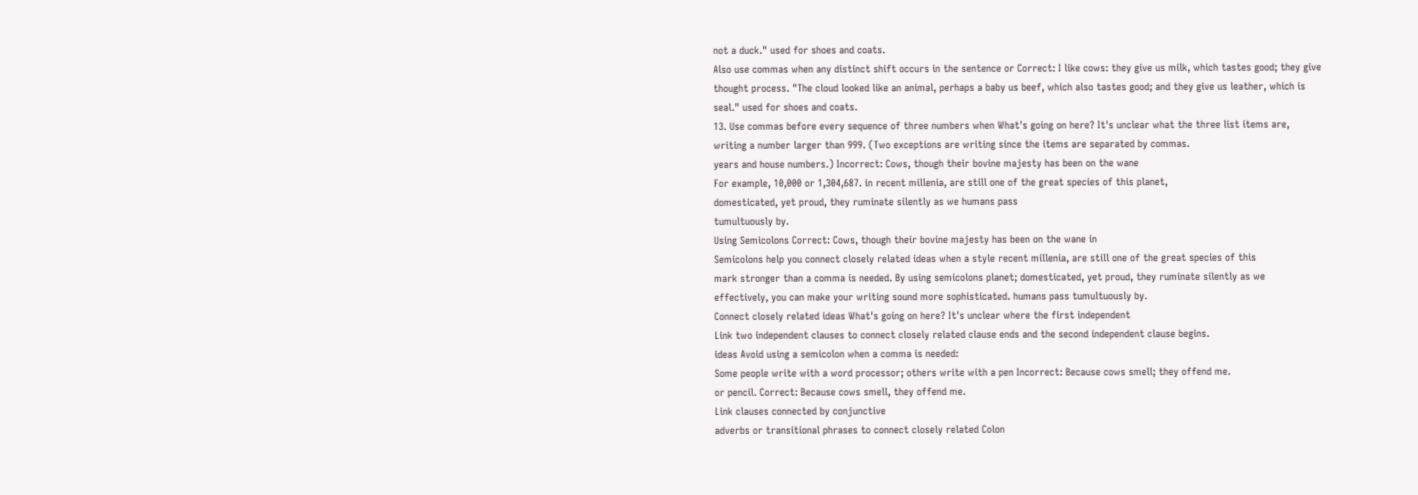not a duck." used for shoes and coats.
Also use commas when any distinct shift occurs in the sentence or Correct: I like cows: they give us milk, which tastes good; they give
thought process. "The cloud looked like an animal, perhaps a baby us beef, which also tastes good; and they give us leather, which is
seal." used for shoes and coats.
13. Use commas before every sequence of three numbers when What's going on here? It's unclear what the three list items are,
writing a number larger than 999. (Two exceptions are writing since the items are separated by commas.
years and house numbers.) Incorrect: Cows, though their bovine majesty has been on the wane
For example, 10,000 or 1,304,687. in recent millenia, are still one of the great species of this planet,
domesticated, yet proud, they ruminate silently as we humans pass
tumultuously by.
Using Semicolons Correct: Cows, though their bovine majesty has been on the wane in
Semicolons help you connect closely related ideas when a style recent millenia, are still one of the great species of this
mark stronger than a comma is needed. By using semicolons planet; domesticated, yet proud, they ruminate silently as we
effectively, you can make your writing sound more sophisticated. humans pass tumultuously by.
Connect closely related ideas What's going on here? It's unclear where the first independent
Link two independent clauses to connect closely related clause ends and the second independent clause begins.
ideas Avoid using a semicolon when a comma is needed:
Some people write with a word processor; others write with a pen Incorrect: Because cows smell; they offend me.
or pencil. Correct: Because cows smell, they offend me.
Link clauses connected by conjunctive
adverbs or transitional phrases to connect closely related Colon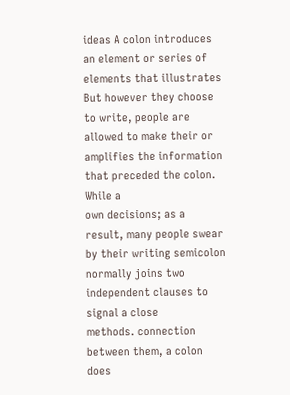ideas A colon introduces an element or series of elements that illustrates
But however they choose to write, people are allowed to make their or amplifies the information that preceded the colon. While a
own decisions; as a result, many people swear by their writing semicolon normally joins two independent clauses to signal a close
methods. connection between them, a colon does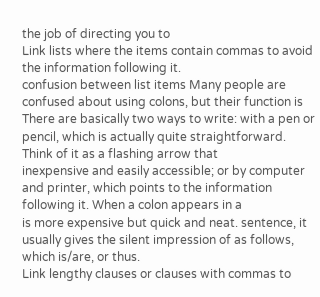the job of directing you to
Link lists where the items contain commas to avoid the information following it.
confusion between list items Many people are confused about using colons, but their function is
There are basically two ways to write: with a pen or pencil, which is actually quite straightforward. Think of it as a flashing arrow that
inexpensive and easily accessible; or by computer and printer, which points to the information following it. When a colon appears in a
is more expensive but quick and neat. sentence, it usually gives the silent impression of as follows,
which is/are, or thus.
Link lengthy clauses or clauses with commas to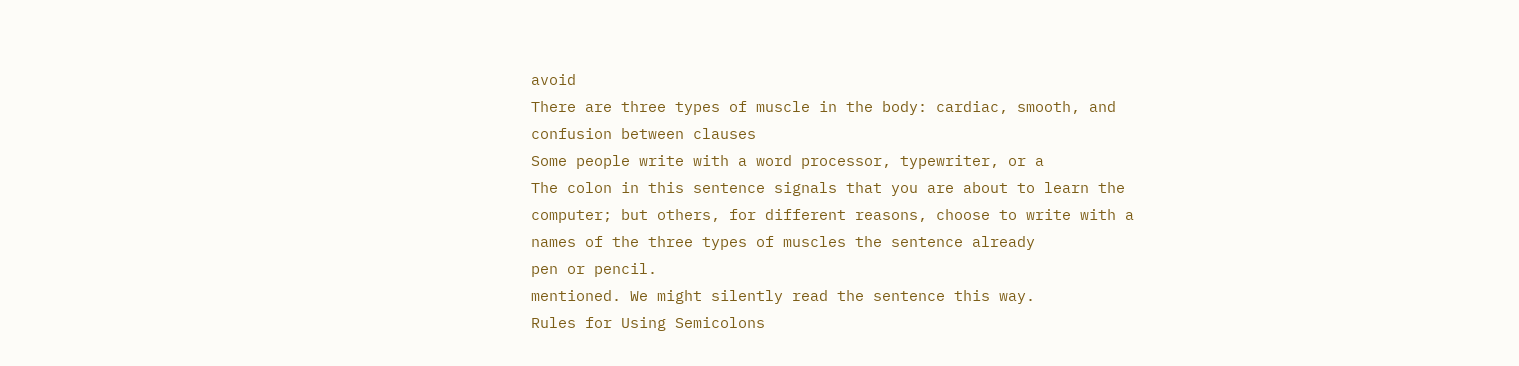avoid
There are three types of muscle in the body: cardiac, smooth, and
confusion between clauses
Some people write with a word processor, typewriter, or a
The colon in this sentence signals that you are about to learn the
computer; but others, for different reasons, choose to write with a
names of the three types of muscles the sentence already
pen or pencil.
mentioned. We might silently read the sentence this way.
Rules for Using Semicolons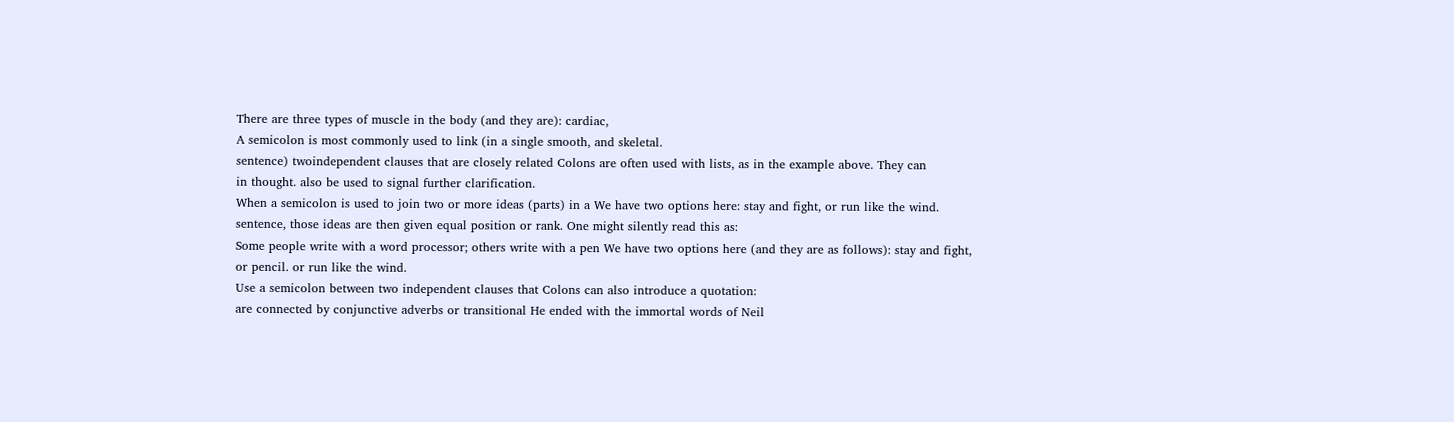There are three types of muscle in the body (and they are): cardiac,
A semicolon is most commonly used to link (in a single smooth, and skeletal.
sentence) twoindependent clauses that are closely related Colons are often used with lists, as in the example above. They can
in thought. also be used to signal further clarification.
When a semicolon is used to join two or more ideas (parts) in a We have two options here: stay and fight, or run like the wind.
sentence, those ideas are then given equal position or rank. One might silently read this as:
Some people write with a word processor; others write with a pen We have two options here (and they are as follows): stay and fight,
or pencil. or run like the wind.
Use a semicolon between two independent clauses that Colons can also introduce a quotation:
are connected by conjunctive adverbs or transitional He ended with the immortal words of Neil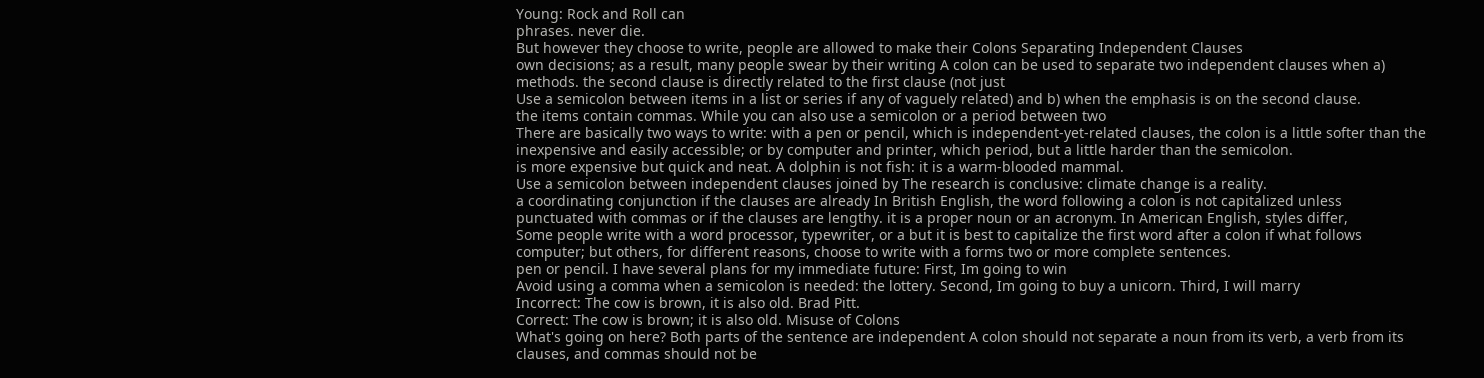Young: Rock and Roll can
phrases. never die.
But however they choose to write, people are allowed to make their Colons Separating Independent Clauses
own decisions; as a result, many people swear by their writing A colon can be used to separate two independent clauses when a)
methods. the second clause is directly related to the first clause (not just
Use a semicolon between items in a list or series if any of vaguely related) and b) when the emphasis is on the second clause.
the items contain commas. While you can also use a semicolon or a period between two
There are basically two ways to write: with a pen or pencil, which is independent-yet-related clauses, the colon is a little softer than the
inexpensive and easily accessible; or by computer and printer, which period, but a little harder than the semicolon.
is more expensive but quick and neat. A dolphin is not fish: it is a warm-blooded mammal.
Use a semicolon between independent clauses joined by The research is conclusive: climate change is a reality.
a coordinating conjunction if the clauses are already In British English, the word following a colon is not capitalized unless
punctuated with commas or if the clauses are lengthy. it is a proper noun or an acronym. In American English, styles differ,
Some people write with a word processor, typewriter, or a but it is best to capitalize the first word after a colon if what follows
computer; but others, for different reasons, choose to write with a forms two or more complete sentences.
pen or pencil. I have several plans for my immediate future: First, Im going to win
Avoid using a comma when a semicolon is needed: the lottery. Second, Im going to buy a unicorn. Third, I will marry
Incorrect: The cow is brown, it is also old. Brad Pitt.
Correct: The cow is brown; it is also old. Misuse of Colons
What's going on here? Both parts of the sentence are independent A colon should not separate a noun from its verb, a verb from its
clauses, and commas should not be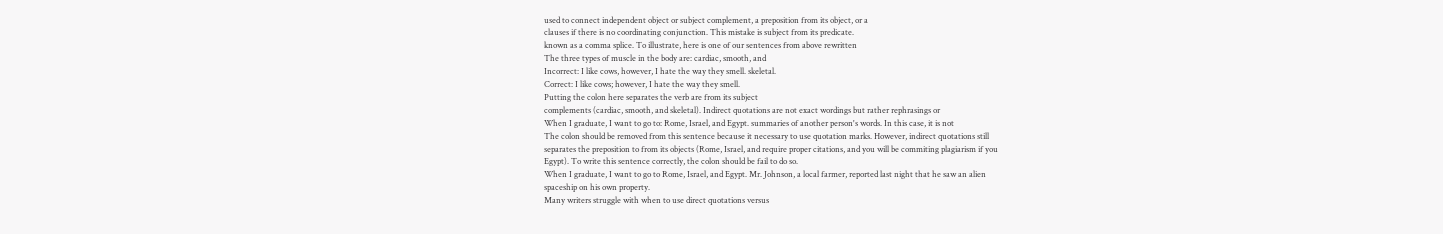used to connect independent object or subject complement, a preposition from its object, or a
clauses if there is no coordinating conjunction. This mistake is subject from its predicate.
known as a comma splice. To illustrate, here is one of our sentences from above rewritten
The three types of muscle in the body are: cardiac, smooth, and
Incorrect: I like cows, however, I hate the way they smell. skeletal.
Correct: I like cows; however, I hate the way they smell.
Putting the colon here separates the verb are from its subject
complements (cardiac, smooth, and skeletal). Indirect quotations are not exact wordings but rather rephrasings or
When I graduate, I want to go to: Rome, Israel, and Egypt. summaries of another person's words. In this case, it is not
The colon should be removed from this sentence because it necessary to use quotation marks. However, indirect quotations still
separates the preposition to from its objects (Rome, Israel, and require proper citations, and you will be commiting plagiarism if you
Egypt). To write this sentence correctly, the colon should be fail to do so.
When I graduate, I want to go to Rome, Israel, and Egypt. Mr. Johnson, a local farmer, reported last night that he saw an alien
spaceship on his own property.
Many writers struggle with when to use direct quotations versus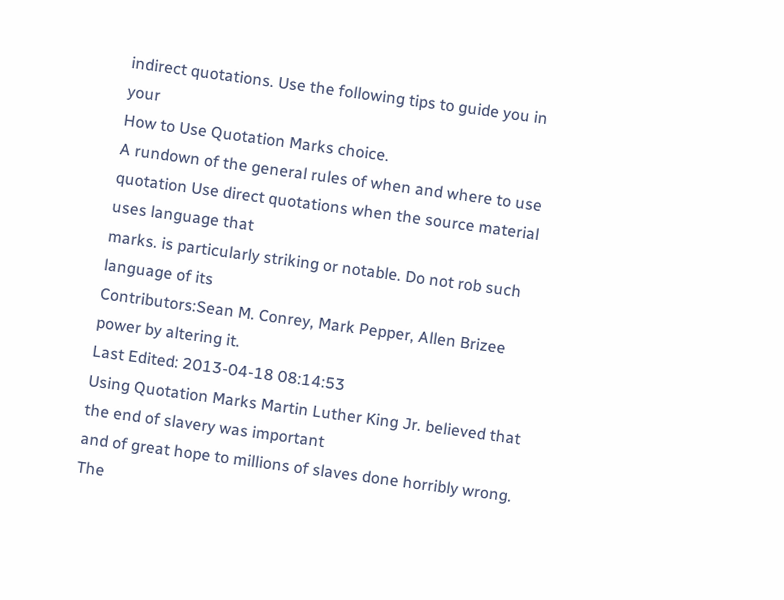indirect quotations. Use the following tips to guide you in your
How to Use Quotation Marks choice.
A rundown of the general rules of when and where to use quotation Use direct quotations when the source material uses language that
marks. is particularly striking or notable. Do not rob such language of its
Contributors:Sean M. Conrey, Mark Pepper, Allen Brizee power by altering it.
Last Edited: 2013-04-18 08:14:53
Using Quotation Marks Martin Luther King Jr. believed that the end of slavery was important
and of great hope to millions of slaves done horribly wrong.
The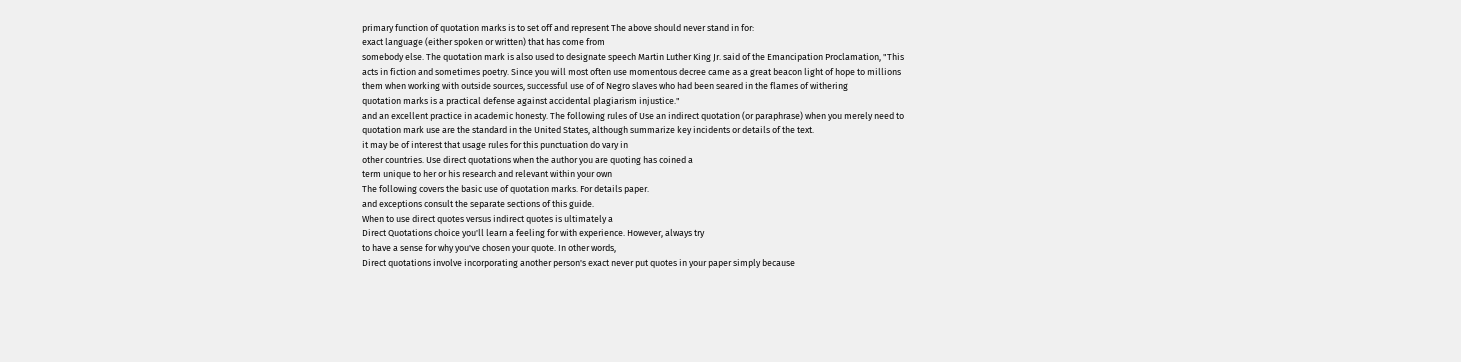primary function of quotation marks is to set off and represent The above should never stand in for:
exact language (either spoken or written) that has come from
somebody else. The quotation mark is also used to designate speech Martin Luther King Jr. said of the Emancipation Proclamation, "This
acts in fiction and sometimes poetry. Since you will most often use momentous decree came as a great beacon light of hope to millions
them when working with outside sources, successful use of of Negro slaves who had been seared in the flames of withering
quotation marks is a practical defense against accidental plagiarism injustice."
and an excellent practice in academic honesty. The following rules of Use an indirect quotation (or paraphrase) when you merely need to
quotation mark use are the standard in the United States, although summarize key incidents or details of the text.
it may be of interest that usage rules for this punctuation do vary in
other countries. Use direct quotations when the author you are quoting has coined a
term unique to her or his research and relevant within your own
The following covers the basic use of quotation marks. For details paper.
and exceptions consult the separate sections of this guide.
When to use direct quotes versus indirect quotes is ultimately a
Direct Quotations choice you'll learn a feeling for with experience. However, always try
to have a sense for why you've chosen your quote. In other words,
Direct quotations involve incorporating another person's exact never put quotes in your paper simply because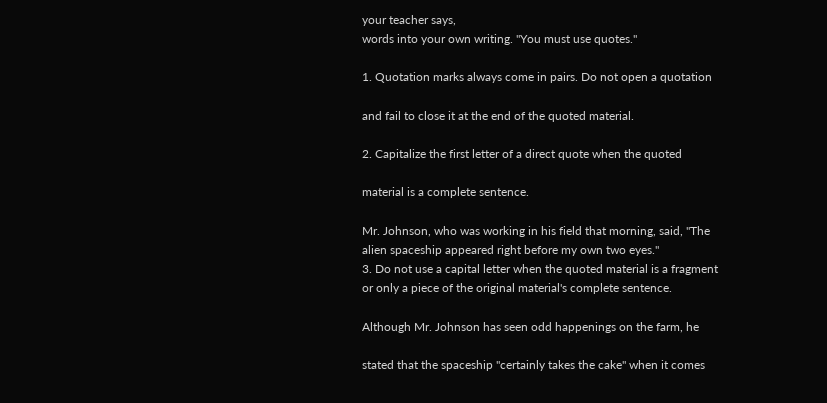your teacher says,
words into your own writing. "You must use quotes."

1. Quotation marks always come in pairs. Do not open a quotation

and fail to close it at the end of the quoted material.

2. Capitalize the first letter of a direct quote when the quoted

material is a complete sentence.

Mr. Johnson, who was working in his field that morning, said, "The
alien spaceship appeared right before my own two eyes."
3. Do not use a capital letter when the quoted material is a fragment
or only a piece of the original material's complete sentence.

Although Mr. Johnson has seen odd happenings on the farm, he

stated that the spaceship "certainly takes the cake" when it comes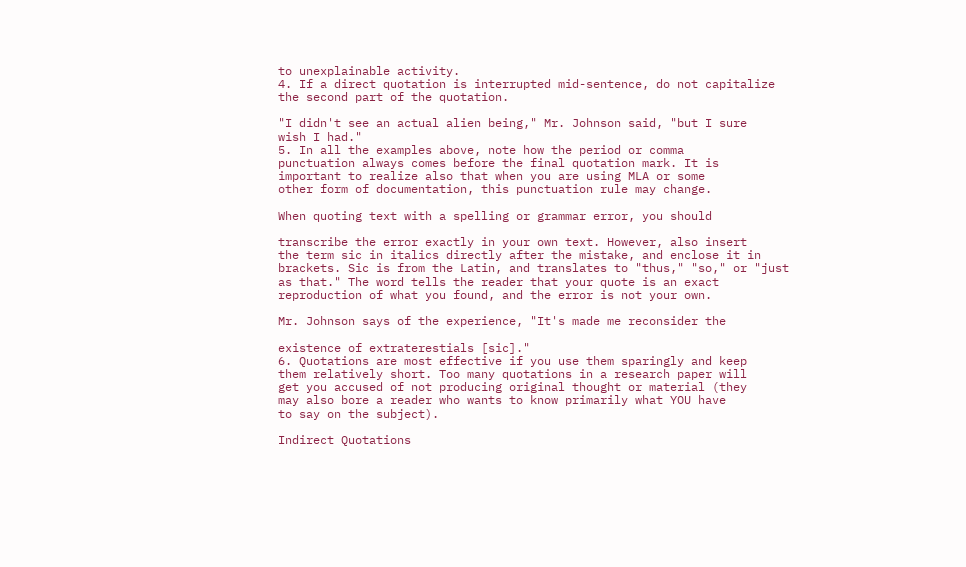to unexplainable activity.
4. If a direct quotation is interrupted mid-sentence, do not capitalize
the second part of the quotation.

"I didn't see an actual alien being," Mr. Johnson said, "but I sure
wish I had."
5. In all the examples above, note how the period or comma
punctuation always comes before the final quotation mark. It is
important to realize also that when you are using MLA or some
other form of documentation, this punctuation rule may change.

When quoting text with a spelling or grammar error, you should

transcribe the error exactly in your own text. However, also insert
the term sic in italics directly after the mistake, and enclose it in
brackets. Sic is from the Latin, and translates to "thus," "so," or "just
as that." The word tells the reader that your quote is an exact
reproduction of what you found, and the error is not your own.

Mr. Johnson says of the experience, "It's made me reconsider the

existence of extraterestials [sic]."
6. Quotations are most effective if you use them sparingly and keep
them relatively short. Too many quotations in a research paper will
get you accused of not producing original thought or material (they
may also bore a reader who wants to know primarily what YOU have
to say on the subject).

Indirect Quotations